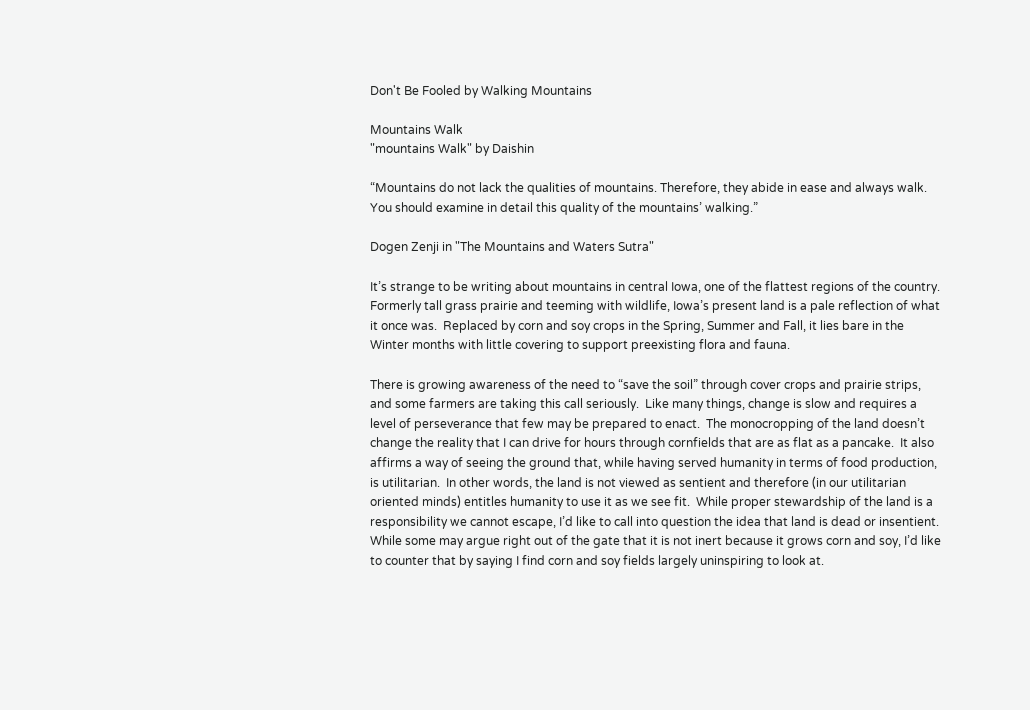Don't Be Fooled by Walking Mountains

Mountains Walk
"mountains Walk" by Daishin

“Mountains do not lack the qualities of mountains. Therefore, they abide in ease and always walk. You should examine in detail this quality of the mountains’ walking.”

Dogen Zenji in "The Mountains and Waters Sutra"

It’s strange to be writing about mountains in central Iowa, one of the flattest regions of the country.  Formerly tall grass prairie and teeming with wildlife, Iowa’s present land is a pale reflection of what it once was.  Replaced by corn and soy crops in the Spring, Summer and Fall, it lies bare in the Winter months with little covering to support preexisting flora and fauna.

There is growing awareness of the need to “save the soil” through cover crops and prairie strips, and some farmers are taking this call seriously.  Like many things, change is slow and requires a level of perseverance that few may be prepared to enact.  The monocropping of the land doesn’t change the reality that I can drive for hours through cornfields that are as flat as a pancake.  It also affirms a way of seeing the ground that, while having served humanity in terms of food production, is utilitarian.  In other words, the land is not viewed as sentient and therefore (in our utilitarian oriented minds) entitles humanity to use it as we see fit.  While proper stewardship of the land is a responsibility we cannot escape, I’d like to call into question the idea that land is dead or insentient.  While some may argue right out of the gate that it is not inert because it grows corn and soy, I’d like to counter that by saying I find corn and soy fields largely uninspiring to look at.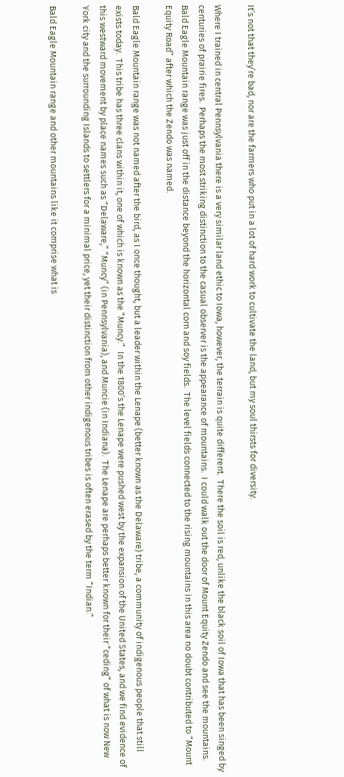It’s not that they’re bad, nor are the farmers who put in a lot of hard work to cultivate the land, but my soul thirsts for diversity.

Where I trained in central Pennsylvania there is a very similar land ethic to Iowa, however, the terrain is quite different.  There the soil is red, unlike the black soil of Iowa that has been singed by centuries of prairie fires.  Perhaps the most striking distinction to the casual observer is the appearance of mountains.  I could walk out the door of Mount Equity Zendo and see the mountains.  Bald Eagle Mountain range was just off in the distance beyond the horizontal corn and soy fields.  The level fields connected to the rising mountains in this area no doubt contributed to “Mount Equity Road” after which the Zendo was named.

Bald Eagle Mountain range was not named after the bird, as I once thought, but a leader within the Lenape (better known as the Delaware) tribe, a community of indigenous people that still exists today.  This tribe has three clans within it, one of which is known as the “Muncy.”  In the 1800’s the Lenape were pushed west by the expansion of the United States, and we find evidence of this westward movement by place names such as “Delaware,” “Muncy” (in Pennsylvania), and Muncie (in Indiana).  The Lenape are perhaps better known for their “ceding” of what is now New York city and the surrounding Islands to settlers for a minimal price, yet their distinction from other indigenous tribes is often erased by the term “Indian.”

Bald Eagle Mountain range and other mountains like it comprise what is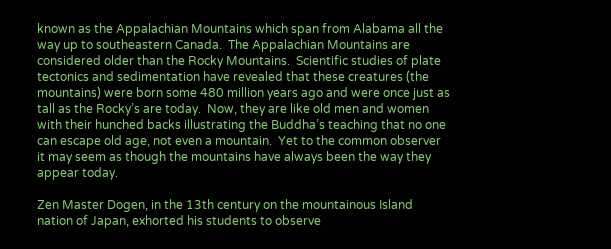known as the Appalachian Mountains which span from Alabama all the way up to southeastern Canada.  The Appalachian Mountains are considered older than the Rocky Mountains.  Scientific studies of plate tectonics and sedimentation have revealed that these creatures (the mountains) were born some 480 million years ago and were once just as tall as the Rocky’s are today.  Now, they are like old men and women with their hunched backs illustrating the Buddha’s teaching that no one can escape old age, not even a mountain.  Yet to the common observer it may seem as though the mountains have always been the way they appear today.

Zen Master Dogen, in the 13th century on the mountainous Island nation of Japan, exhorted his students to observe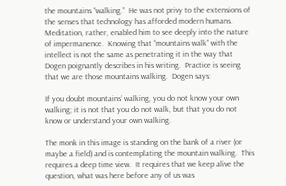the mountains “walking.”  He was not privy to the extensions of the senses that technology has afforded modern humans.  Meditation, rather, enabled him to see deeply into the nature of impermanence.  Knowing that “mountains walk” with the intellect is not the same as penetrating it in the way that Dogen poignantly describes in his writing.  Practice is seeing that we are those mountains walking.  Dogen says:

If you doubt mountains’ walking, you do not know your own walking; it is not that you do not walk, but that you do not know or understand your own walking.

The monk in this image is standing on the bank of a river (or maybe a field) and is contemplating the mountain walking.  This requires a deep time view.  It requires that we keep alive the question, what was here before any of us was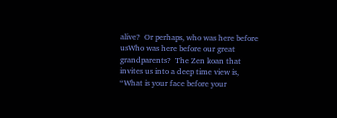alive?  Or perhaps, who was here before usWho was here before our great grandparents?  The Zen koan that invites us into a deep time view is, “What is your face before your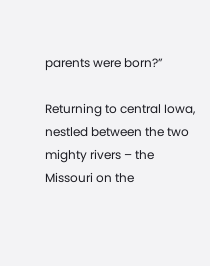parents were born?”

Returning to central Iowa, nestled between the two mighty rivers – the Missouri on the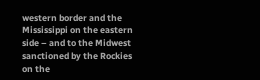western border and the Mississippi on the eastern side – and to the Midwest sanctioned by the Rockies on the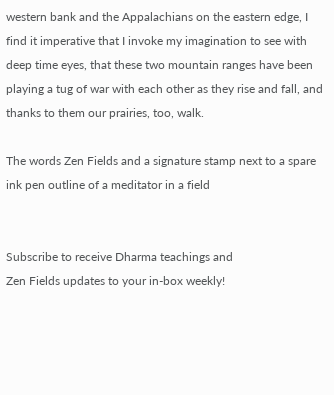western bank and the Appalachians on the eastern edge, I find it imperative that I invoke my imagination to see with deep time eyes, that these two mountain ranges have been playing a tug of war with each other as they rise and fall, and thanks to them our prairies, too, walk.

The words Zen Fields and a signature stamp next to a spare ink pen outline of a meditator in a field


Subscribe to receive Dharma teachings and
Zen Fields updates to your in-box weekly!